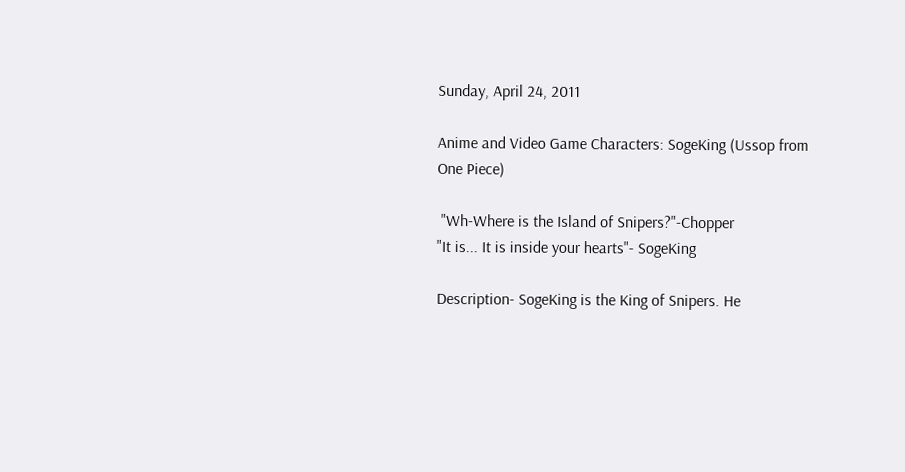Sunday, April 24, 2011

Anime and Video Game Characters: SogeKing (Ussop from One Piece)

 "Wh-Where is the Island of Snipers?"-Chopper
"It is... It is inside your hearts"- SogeKing

Description- SogeKing is the King of Snipers. He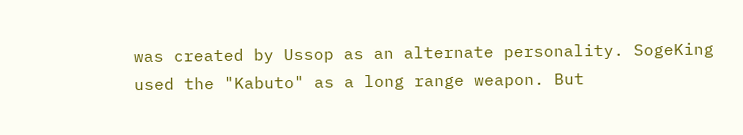was created by Ussop as an alternate personality. SogeKing used the "Kabuto" as a long range weapon. But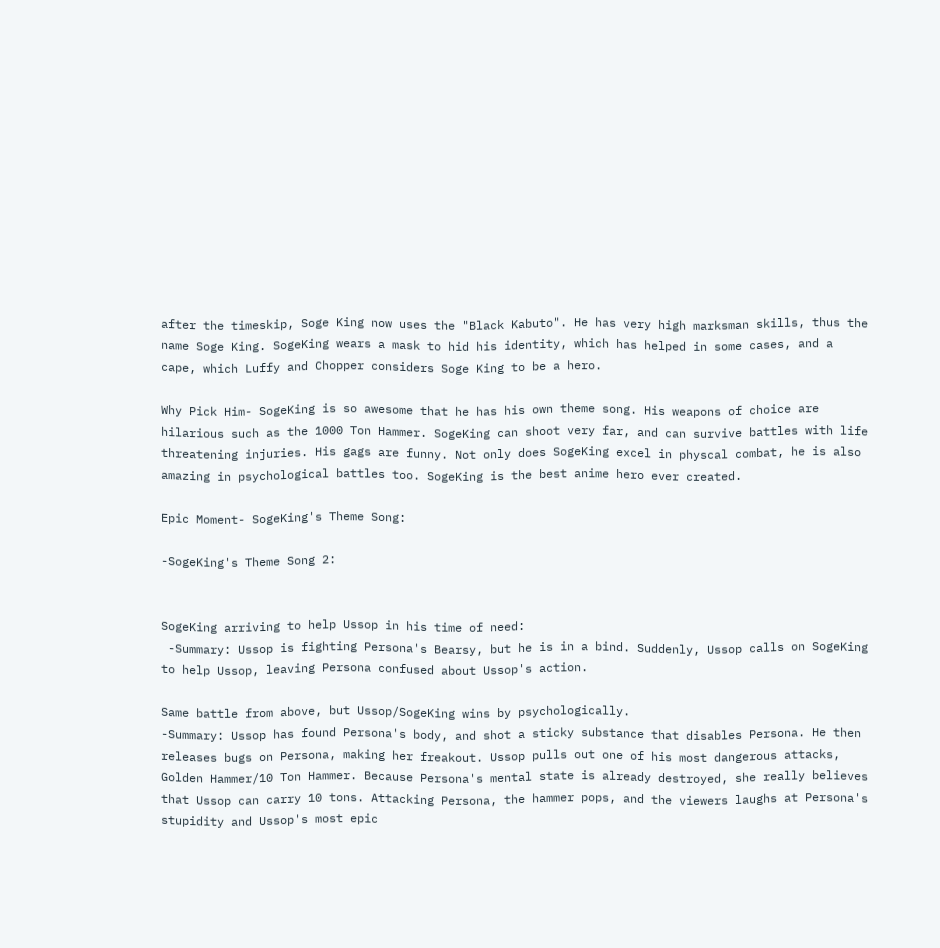after the timeskip, Soge King now uses the "Black Kabuto". He has very high marksman skills, thus the name Soge King. SogeKing wears a mask to hid his identity, which has helped in some cases, and a cape, which Luffy and Chopper considers Soge King to be a hero.

Why Pick Him- SogeKing is so awesome that he has his own theme song. His weapons of choice are hilarious such as the 1000 Ton Hammer. SogeKing can shoot very far, and can survive battles with life threatening injuries. His gags are funny. Not only does SogeKing excel in physcal combat, he is also amazing in psychological battles too. SogeKing is the best anime hero ever created.

Epic Moment- SogeKing's Theme Song:

-SogeKing's Theme Song 2:


SogeKing arriving to help Ussop in his time of need:
 -Summary: Ussop is fighting Persona's Bearsy, but he is in a bind. Suddenly, Ussop calls on SogeKing to help Ussop, leaving Persona confused about Ussop's action.

Same battle from above, but Ussop/SogeKing wins by psychologically.
-Summary: Ussop has found Persona's body, and shot a sticky substance that disables Persona. He then releases bugs on Persona, making her freakout. Ussop pulls out one of his most dangerous attacks, Golden Hammer/10 Ton Hammer. Because Persona's mental state is already destroyed, she really believes that Ussop can carry 10 tons. Attacking Persona, the hammer pops, and the viewers laughs at Persona's stupidity and Ussop's most epic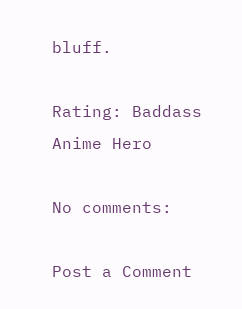bluff.

Rating: Baddass Anime Hero

No comments:

Post a Comment